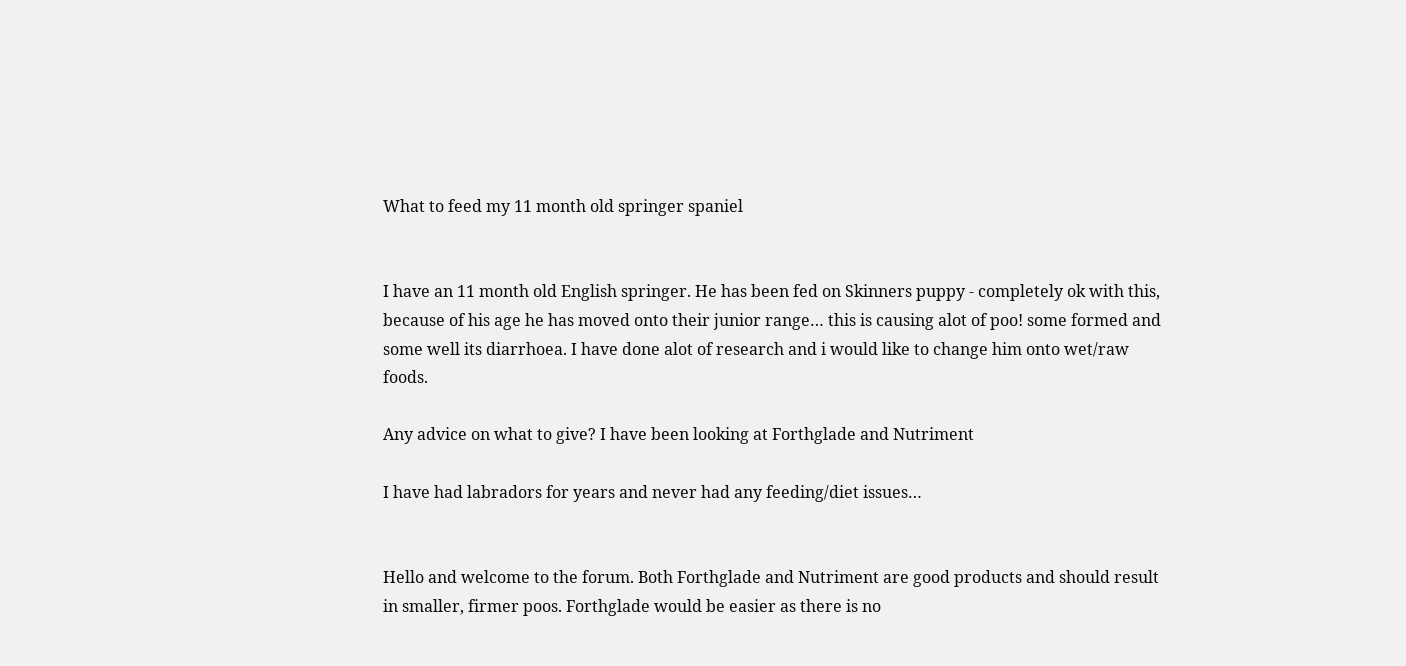What to feed my 11 month old springer spaniel


I have an 11 month old English springer. He has been fed on Skinners puppy - completely ok with this, because of his age he has moved onto their junior range… this is causing alot of poo! some formed and some well its diarrhoea. I have done alot of research and i would like to change him onto wet/raw foods.

Any advice on what to give? I have been looking at Forthglade and Nutriment

I have had labradors for years and never had any feeding/diet issues…


Hello and welcome to the forum. Both Forthglade and Nutriment are good products and should result in smaller, firmer poos. Forthglade would be easier as there is no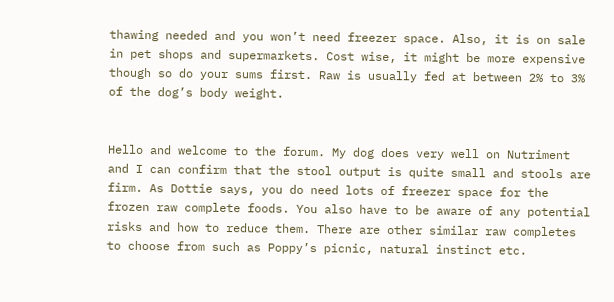thawing needed and you won’t need freezer space. Also, it is on sale in pet shops and supermarkets. Cost wise, it might be more expensive though so do your sums first. Raw is usually fed at between 2% to 3% of the dog’s body weight.


Hello and welcome to the forum. My dog does very well on Nutriment and I can confirm that the stool output is quite small and stools are firm. As Dottie says, you do need lots of freezer space for the frozen raw complete foods. You also have to be aware of any potential risks and how to reduce them. There are other similar raw completes to choose from such as Poppy’s picnic, natural instinct etc.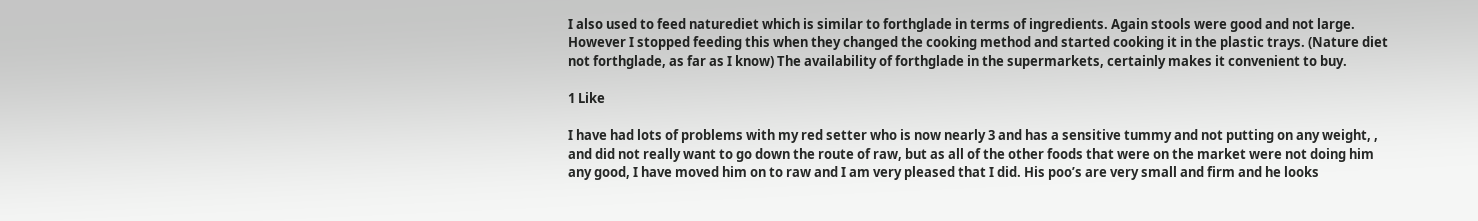I also used to feed naturediet which is similar to forthglade in terms of ingredients. Again stools were good and not large. However I stopped feeding this when they changed the cooking method and started cooking it in the plastic trays. (Nature diet not forthglade, as far as I know) The availability of forthglade in the supermarkets, certainly makes it convenient to buy.

1 Like

I have had lots of problems with my red setter who is now nearly 3 and has a sensitive tummy and not putting on any weight, , and did not really want to go down the route of raw, but as all of the other foods that were on the market were not doing him any good, I have moved him on to raw and I am very pleased that I did. His poo’s are very small and firm and he looks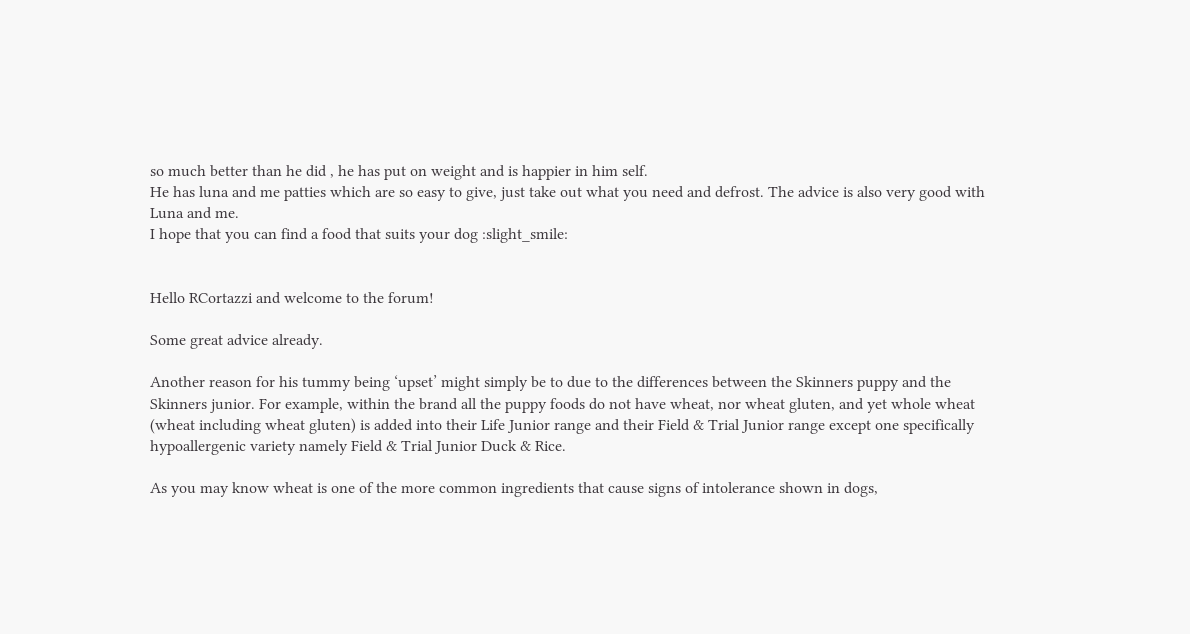so much better than he did , he has put on weight and is happier in him self.
He has luna and me patties which are so easy to give, just take out what you need and defrost. The advice is also very good with Luna and me.
I hope that you can find a food that suits your dog :slight_smile:


Hello RCortazzi and welcome to the forum!

Some great advice already.

Another reason for his tummy being ‘upset’ might simply be to due to the differences between the Skinners puppy and the Skinners junior. For example, within the brand all the puppy foods do not have wheat, nor wheat gluten, and yet whole wheat (wheat including wheat gluten) is added into their Life Junior range and their Field & Trial Junior range except one specifically hypoallergenic variety namely Field & Trial Junior Duck & Rice.

As you may know wheat is one of the more common ingredients that cause signs of intolerance shown in dogs,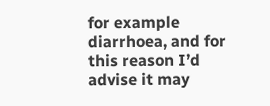for example diarrhoea, and for this reason I’d advise it may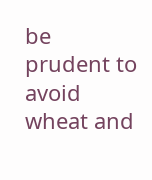be prudent to avoid wheat and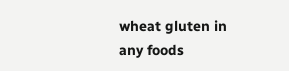wheat gluten in any foods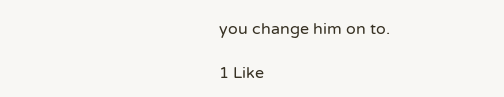you change him on to.

1 Like